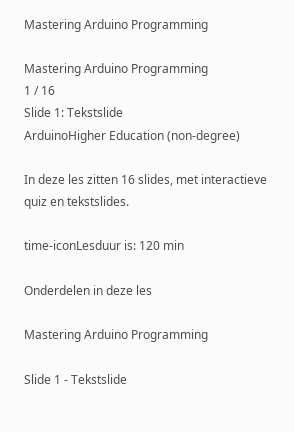Mastering Arduino Programming

Mastering Arduino Programming
1 / 16
Slide 1: Tekstslide
ArduinoHigher Education (non-degree)

In deze les zitten 16 slides, met interactieve quiz en tekstslides.

time-iconLesduur is: 120 min

Onderdelen in deze les

Mastering Arduino Programming

Slide 1 - Tekstslide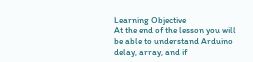Learning Objective
At the end of the lesson you will be able to understand Arduino delay, array, and if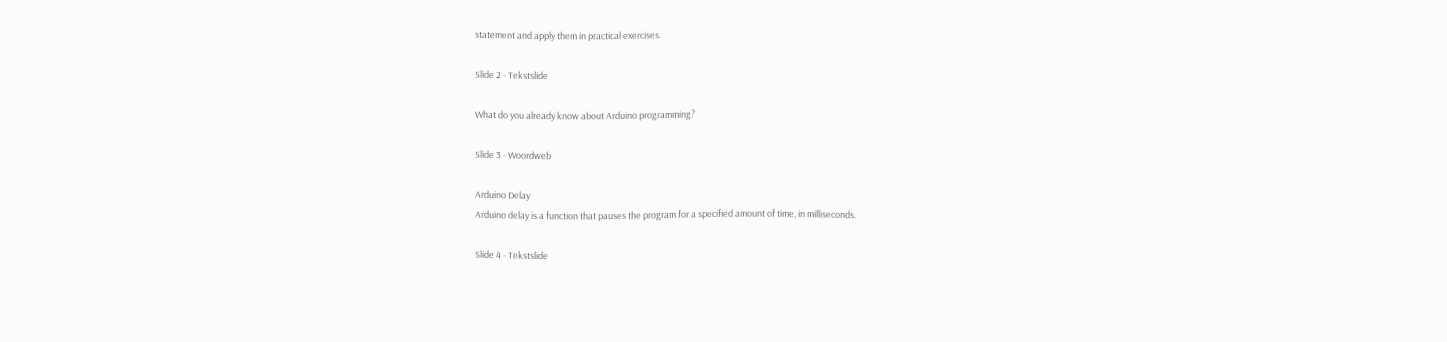statement and apply them in practical exercises.

Slide 2 - Tekstslide

What do you already know about Arduino programming?

Slide 3 - Woordweb

Arduino Delay
Arduino delay is a function that pauses the program for a specified amount of time, in milliseconds.

Slide 4 - Tekstslide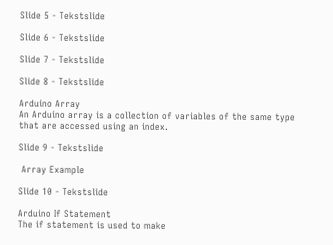Slide 5 - Tekstslide

Slide 6 - Tekstslide

Slide 7 - Tekstslide

Slide 8 - Tekstslide

Arduino Array
An Arduino array is a collection of variables of the same type that are accessed using an index.

Slide 9 - Tekstslide

 Array Example

Slide 10 - Tekstslide

Arduino If Statement
The if statement is used to make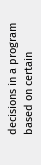decisions in a program based on certain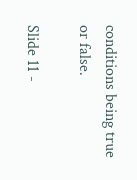conditions being true or false.

Slide 11 -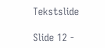Tekstslide

Slide 12 -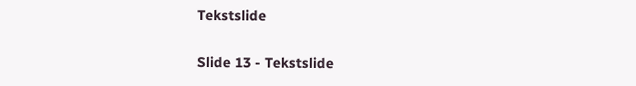Tekstslide

Slide 13 - Tekstslide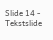Slide 14 - Tekstslide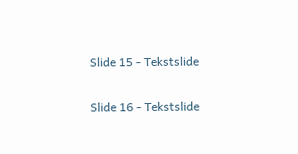Slide 15 - Tekstslide

Slide 16 - Tekstslide